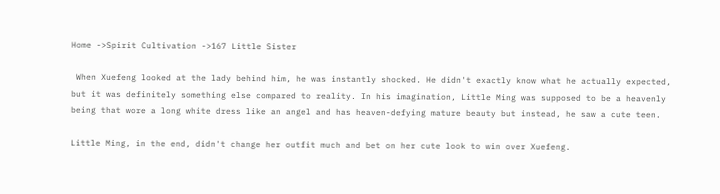Home ->Spirit Cultivation ->167 Little Sister

 When Xuefeng looked at the lady behind him, he was instantly shocked. He didn't exactly know what he actually expected, but it was definitely something else compared to reality. In his imagination, Little Ming was supposed to be a heavenly being that wore a long white dress like an angel and has heaven-defying mature beauty but instead, he saw a cute teen.

Little Ming, in the end, didn't change her outfit much and bet on her cute look to win over Xuefeng.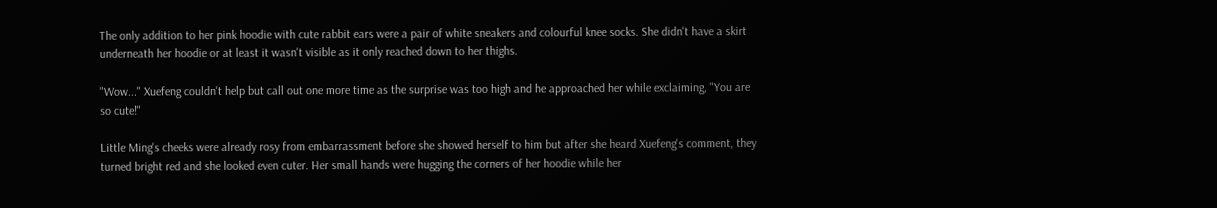The only addition to her pink hoodie with cute rabbit ears were a pair of white sneakers and colourful knee socks. She didn't have a skirt underneath her hoodie or at least it wasn't visible as it only reached down to her thighs.

"Wow..." Xuefeng couldn't help but call out one more time as the surprise was too high and he approached her while exclaiming, "You are so cute!"

Little Ming's cheeks were already rosy from embarrassment before she showed herself to him but after she heard Xuefeng's comment, they turned bright red and she looked even cuter. Her small hands were hugging the corners of her hoodie while her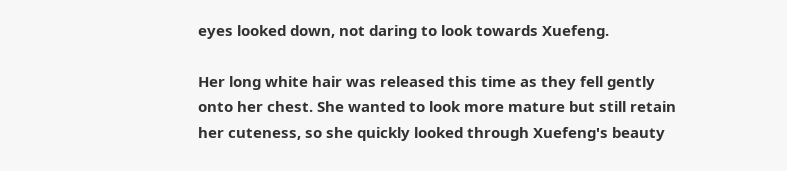eyes looked down, not daring to look towards Xuefeng.

Her long white hair was released this time as they fell gently onto her chest. She wanted to look more mature but still retain her cuteness, so she quickly looked through Xuefeng's beauty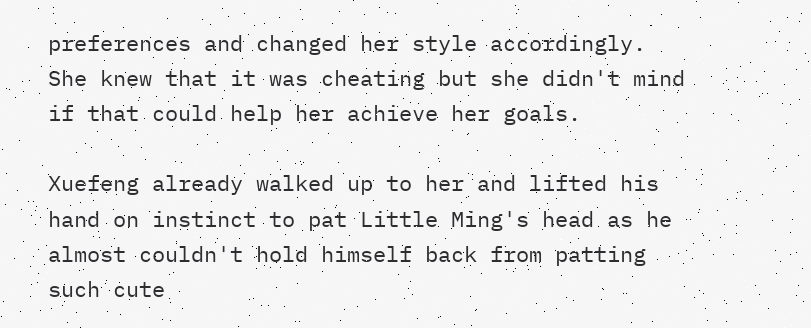preferences and changed her style accordingly. She knew that it was cheating but she didn't mind if that could help her achieve her goals.

Xuefeng already walked up to her and lifted his hand on instinct to pat Little Ming's head as he almost couldn't hold himself back from patting such cute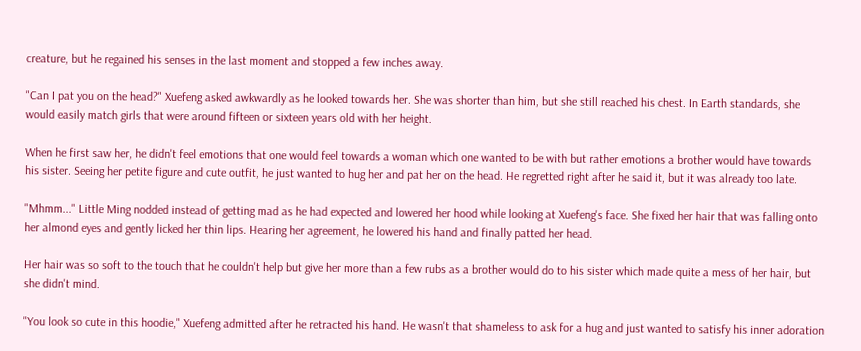creature, but he regained his senses in the last moment and stopped a few inches away.

"Can I pat you on the head?" Xuefeng asked awkwardly as he looked towards her. She was shorter than him, but she still reached his chest. In Earth standards, she would easily match girls that were around fifteen or sixteen years old with her height.

When he first saw her, he didn't feel emotions that one would feel towards a woman which one wanted to be with but rather emotions a brother would have towards his sister. Seeing her petite figure and cute outfit, he just wanted to hug her and pat her on the head. He regretted right after he said it, but it was already too late.

"Mhmm..." Little Ming nodded instead of getting mad as he had expected and lowered her hood while looking at Xuefeng's face. She fixed her hair that was falling onto her almond eyes and gently licked her thin lips. Hearing her agreement, he lowered his hand and finally patted her head.

Her hair was so soft to the touch that he couldn't help but give her more than a few rubs as a brother would do to his sister which made quite a mess of her hair, but she didn't mind.

"You look so cute in this hoodie," Xuefeng admitted after he retracted his hand. He wasn't that shameless to ask for a hug and just wanted to satisfy his inner adoration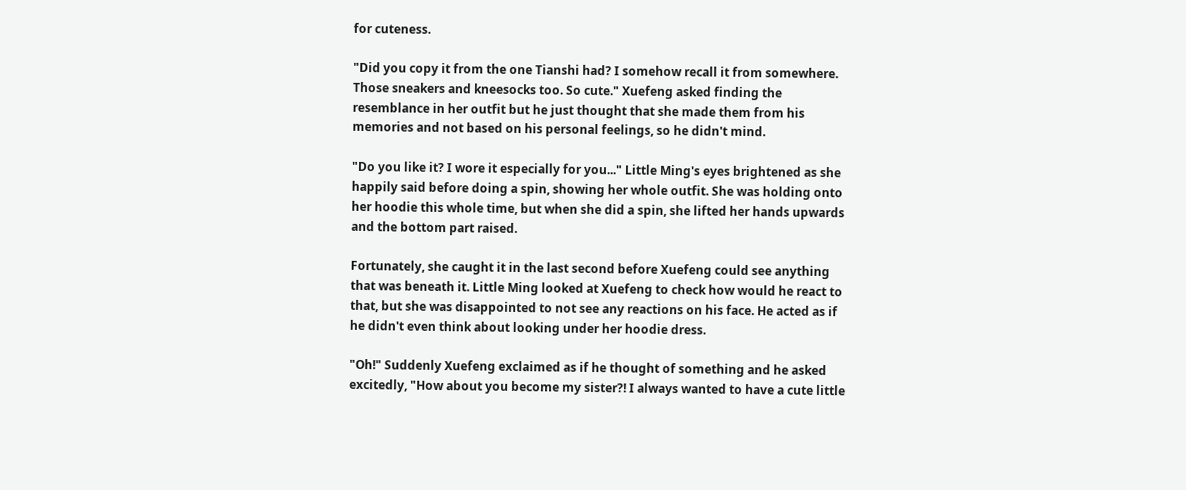for cuteness.

"Did you copy it from the one Tianshi had? I somehow recall it from somewhere. Those sneakers and kneesocks too. So cute." Xuefeng asked finding the resemblance in her outfit but he just thought that she made them from his memories and not based on his personal feelings, so he didn't mind.

"Do you like it? I wore it especially for you..." Little Ming's eyes brightened as she happily said before doing a spin, showing her whole outfit. She was holding onto her hoodie this whole time, but when she did a spin, she lifted her hands upwards and the bottom part raised.

Fortunately, she caught it in the last second before Xuefeng could see anything that was beneath it. Little Ming looked at Xuefeng to check how would he react to that, but she was disappointed to not see any reactions on his face. He acted as if he didn't even think about looking under her hoodie dress.

"Oh!" Suddenly Xuefeng exclaimed as if he thought of something and he asked excitedly, "How about you become my sister?! I always wanted to have a cute little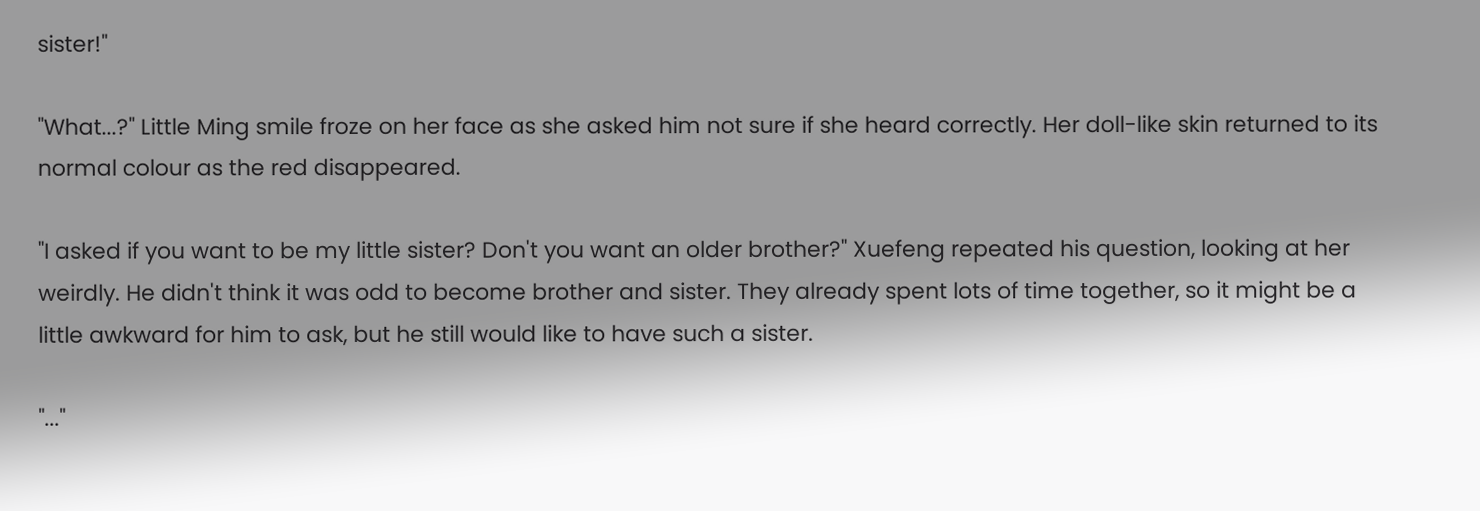sister!"

"What...?" Little Ming smile froze on her face as she asked him not sure if she heard correctly. Her doll-like skin returned to its normal colour as the red disappeared.

"I asked if you want to be my little sister? Don't you want an older brother?" Xuefeng repeated his question, looking at her weirdly. He didn't think it was odd to become brother and sister. They already spent lots of time together, so it might be a little awkward for him to ask, but he still would like to have such a sister.

"..."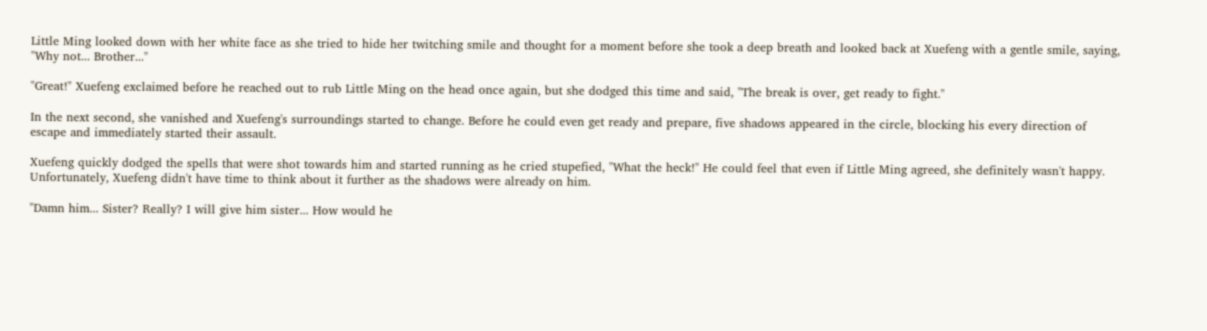Little Ming looked down with her white face as she tried to hide her twitching smile and thought for a moment before she took a deep breath and looked back at Xuefeng with a gentle smile, saying, "Why not... Brother..."

"Great!" Xuefeng exclaimed before he reached out to rub Little Ming on the head once again, but she dodged this time and said, "The break is over, get ready to fight."

In the next second, she vanished and Xuefeng's surroundings started to change. Before he could even get ready and prepare, five shadows appeared in the circle, blocking his every direction of escape and immediately started their assault.

Xuefeng quickly dodged the spells that were shot towards him and started running as he cried stupefied, "What the heck!" He could feel that even if Little Ming agreed, she definitely wasn't happy. Unfortunately, Xuefeng didn't have time to think about it further as the shadows were already on him.

"Damn him... Sister? Really? I will give him sister... How would he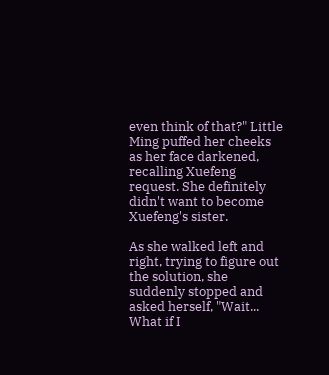even think of that?" Little Ming puffed her cheeks as her face darkened, recalling Xuefeng request. She definitely didn't want to become Xuefeng's sister.

As she walked left and right, trying to figure out the solution, she suddenly stopped and asked herself, "Wait... What if I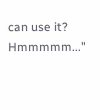can use it? Hmmmmm..."